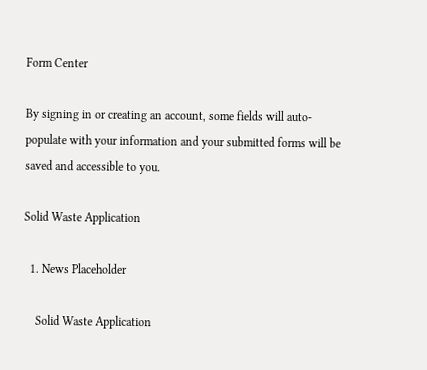Form Center

By signing in or creating an account, some fields will auto-populate with your information and your submitted forms will be saved and accessible to you.

Solid Waste Application

  1. News Placeholder

    Solid Waste Application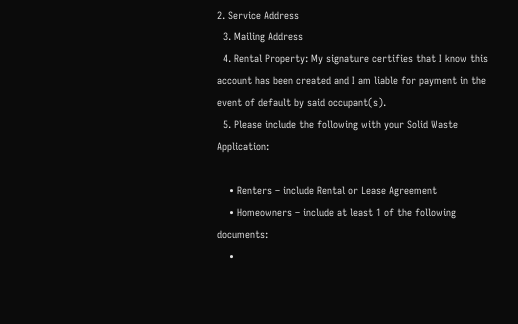2. Service Address
  3. Mailing Address
  4. Rental Property: My signature certifies that I know this account has been created and I am liable for payment in the event of default by said occupant(s).
  5. Please include the following with your Solid Waste Application:

    • Renters – include Rental or Lease Agreement
    • Homeowners – include at least 1 of the following documents:
    •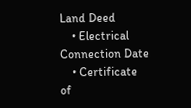Land Deed
    • Electrical Connection Date
    • Certificate of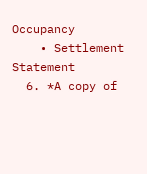Occupancy
    • Settlement Statement
  6. *A copy of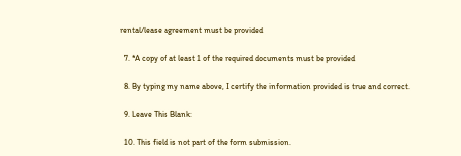rental/lease agreement must be provided

  7. *A copy of at least 1 of the required documents must be provided

  8. By typing my name above, I certify the information provided is true and correct.

  9. Leave This Blank:

  10. This field is not part of the form submission.